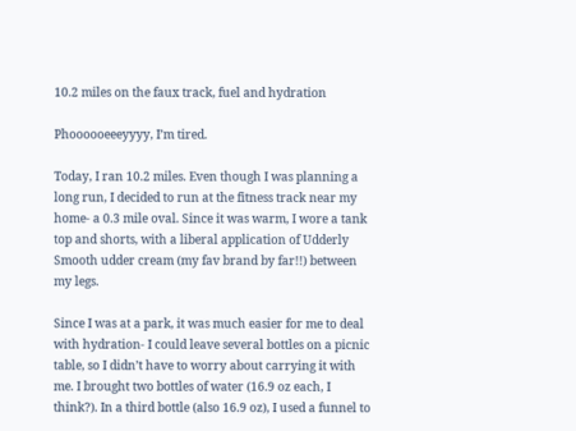10.2 miles on the faux track, fuel and hydration

Phoooooeeeyyyy, I’m tired.

Today, I ran 10.2 miles. Even though I was planning a long run, I decided to run at the fitness track near my home- a 0.3 mile oval. Since it was warm, I wore a tank top and shorts, with a liberal application of Udderly Smooth udder cream (my fav brand by far!!) between my legs.

Since I was at a park, it was much easier for me to deal with hydration- I could leave several bottles on a picnic table, so I didn’t have to worry about carrying it with me. I brought two bottles of water (16.9 oz each, I think?). In a third bottle (also 16.9 oz), I used a funnel to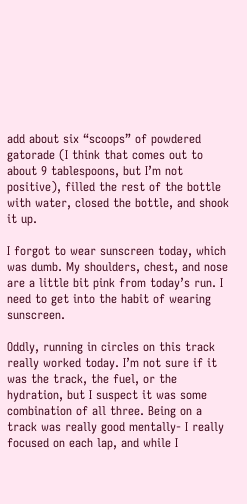add about six “scoops” of powdered gatorade (I think that comes out to about 9 tablespoons, but I’m not positive), filled the rest of the bottle with water, closed the bottle, and shook it up.

I forgot to wear sunscreen today, which was dumb. My shoulders, chest, and nose are a little bit pink from today’s run. I need to get into the habit of wearing sunscreen.

Oddly, running in circles on this track really worked today. I’m not sure if it was the track, the fuel, or the hydration, but I suspect it was some combination of all three. Being on a track was really good mentally- I really focused on each lap, and while I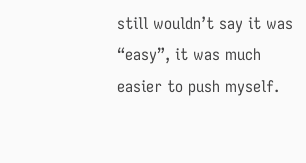still wouldn’t say it was “easy”, it was much easier to push myself.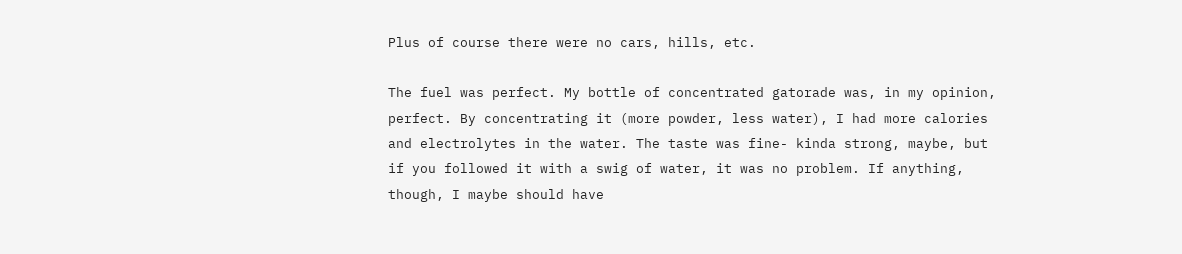Plus of course there were no cars, hills, etc.

The fuel was perfect. My bottle of concentrated gatorade was, in my opinion, perfect. By concentrating it (more powder, less water), I had more calories and electrolytes in the water. The taste was fine- kinda strong, maybe, but if you followed it with a swig of water, it was no problem. If anything, though, I maybe should have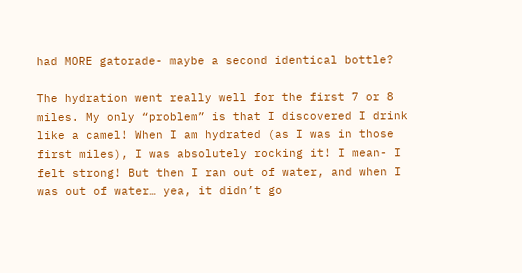had MORE gatorade- maybe a second identical bottle?

The hydration went really well for the first 7 or 8 miles. My only “problem” is that I discovered I drink like a camel! When I am hydrated (as I was in those first miles), I was absolutely rocking it! I mean- I felt strong! But then I ran out of water, and when I was out of water… yea, it didn’t go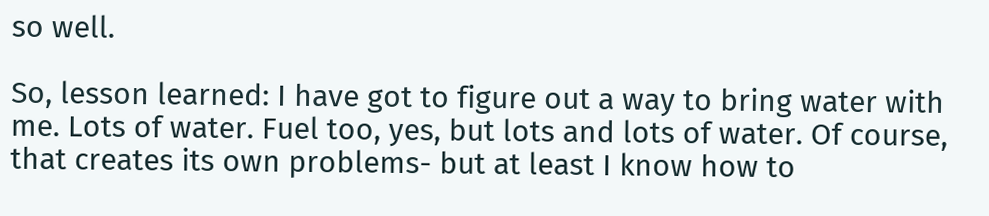so well.

So, lesson learned: I have got to figure out a way to bring water with me. Lots of water. Fuel too, yes, but lots and lots of water. Of course, that creates its own problems- but at least I know how to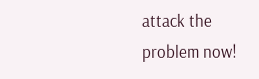attack the problem now!